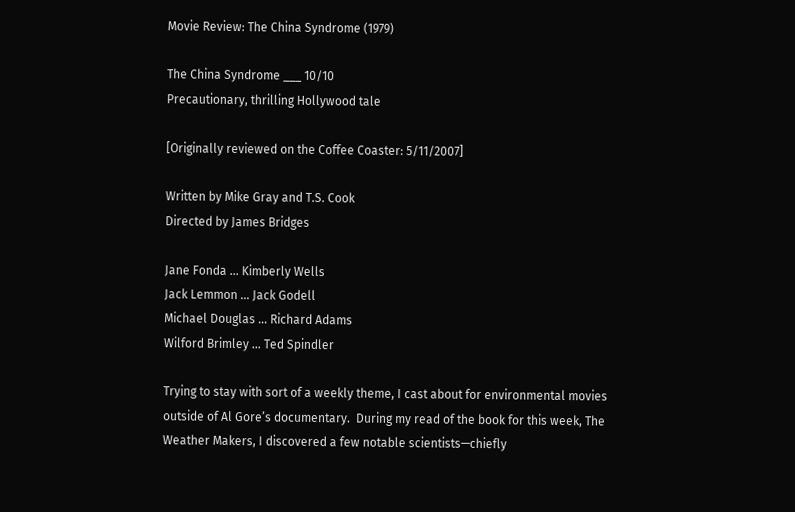Movie Review: The China Syndrome (1979)

The China Syndrome ___ 10/10
Precautionary, thrilling Hollywood tale

[Originally reviewed on the Coffee Coaster: 5/11/2007]

Written by Mike Gray and T.S. Cook
Directed by James Bridges

Jane Fonda … Kimberly Wells
Jack Lemmon … Jack Godell
Michael Douglas … Richard Adams
Wilford Brimley … Ted Spindler

Trying to stay with sort of a weekly theme, I cast about for environmental movies outside of Al Gore’s documentary.  During my read of the book for this week, The Weather Makers, I discovered a few notable scientists—chiefly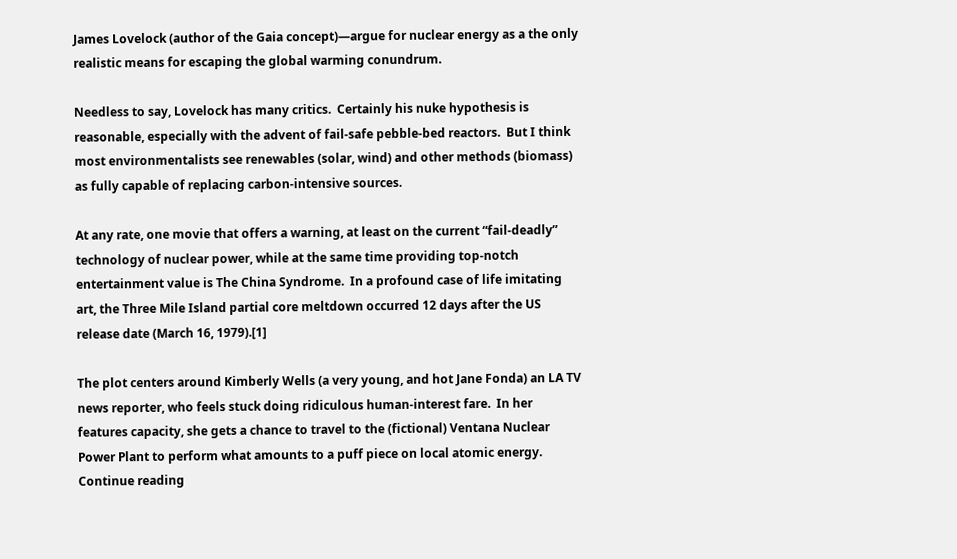James Lovelock (author of the Gaia concept)—argue for nuclear energy as a the only realistic means for escaping the global warming conundrum.

Needless to say, Lovelock has many critics.  Certainly his nuke hypothesis is reasonable, especially with the advent of fail-safe pebble-bed reactors.  But I think most environmentalists see renewables (solar, wind) and other methods (biomass) as fully capable of replacing carbon-intensive sources.

At any rate, one movie that offers a warning, at least on the current “fail-deadly” technology of nuclear power, while at the same time providing top-notch entertainment value is The China Syndrome.  In a profound case of life imitating art, the Three Mile Island partial core meltdown occurred 12 days after the US release date (March 16, 1979).[1]

The plot centers around Kimberly Wells (a very young, and hot Jane Fonda) an LA TV news reporter, who feels stuck doing ridiculous human-interest fare.  In her features capacity, she gets a chance to travel to the (fictional) Ventana Nuclear Power Plant to perform what amounts to a puff piece on local atomic energy. Continue reading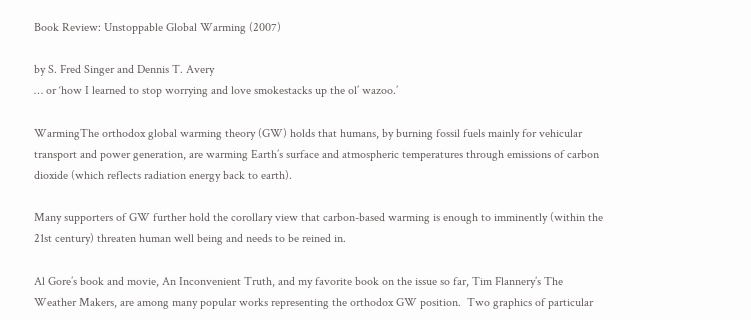Book Review: Unstoppable Global Warming (2007)

by S. Fred Singer and Dennis T. Avery
… or ‘how I learned to stop worrying and love smokestacks up the ol’ wazoo.’

WarmingThe orthodox global warming theory (GW) holds that humans, by burning fossil fuels mainly for vehicular transport and power generation, are warming Earth’s surface and atmospheric temperatures through emissions of carbon dioxide (which reflects radiation energy back to earth).

Many supporters of GW further hold the corollary view that carbon-based warming is enough to imminently (within the 21st century) threaten human well being and needs to be reined in.

Al Gore’s book and movie, An Inconvenient Truth, and my favorite book on the issue so far, Tim Flannery’s The Weather Makers, are among many popular works representing the orthodox GW position.  Two graphics of particular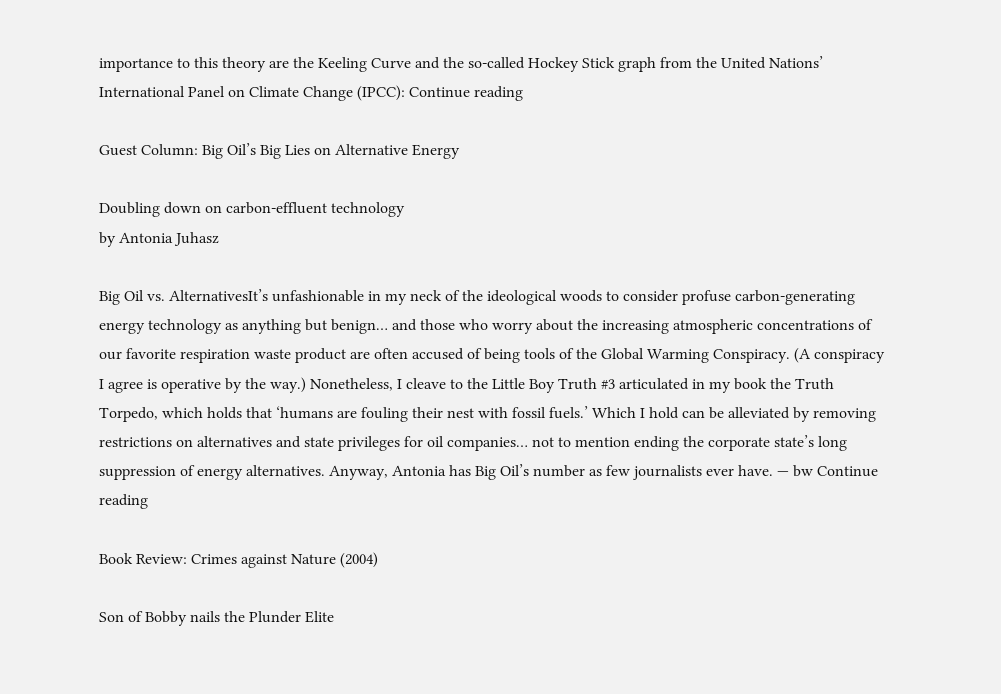importance to this theory are the Keeling Curve and the so-called Hockey Stick graph from the United Nations’ International Panel on Climate Change (IPCC): Continue reading

Guest Column: Big Oil’s Big Lies on Alternative Energy

Doubling down on carbon-effluent technology
by Antonia Juhasz

Big Oil vs. AlternativesIt’s unfashionable in my neck of the ideological woods to consider profuse carbon-generating energy technology as anything but benign… and those who worry about the increasing atmospheric concentrations of our favorite respiration waste product are often accused of being tools of the Global Warming Conspiracy. (A conspiracy I agree is operative by the way.) Nonetheless, I cleave to the Little Boy Truth #3 articulated in my book the Truth Torpedo, which holds that ‘humans are fouling their nest with fossil fuels.’ Which I hold can be alleviated by removing restrictions on alternatives and state privileges for oil companies… not to mention ending the corporate state’s long suppression of energy alternatives. Anyway, Antonia has Big Oil’s number as few journalists ever have. — bw Continue reading

Book Review: Crimes against Nature (2004)

Son of Bobby nails the Plunder Elite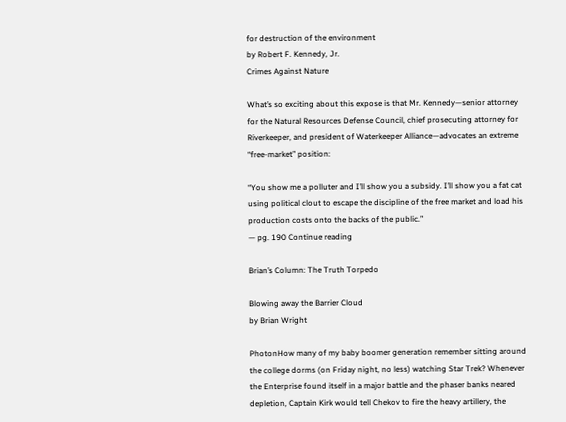for destruction of the environment
by Robert F. Kennedy, Jr.
Crimes Against Nature

What’s so exciting about this expose is that Mr. Kennedy—senior attorney for the Natural Resources Defense Council, chief prosecuting attorney for Riverkeeper, and president of Waterkeeper Alliance—advocates an extreme “free-market” position:

“You show me a polluter and I’ll show you a subsidy. I’ll show you a fat cat using political clout to escape the discipline of the free market and load his production costs onto the backs of the public.”
— pg. 190 Continue reading

Brian’s Column: The Truth Torpedo

Blowing away the Barrier Cloud
by Brian Wright

PhotonHow many of my baby boomer generation remember sitting around the college dorms (on Friday night, no less) watching Star Trek? Whenever the Enterprise found itself in a major battle and the phaser banks neared depletion, Captain Kirk would tell Chekov to fire the heavy artillery, the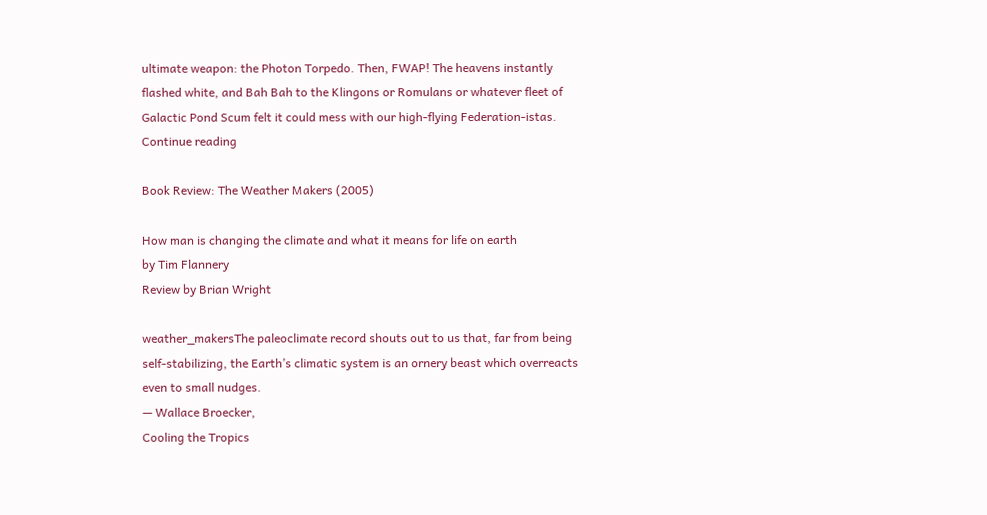ultimate weapon: the Photon Torpedo. Then, FWAP! The heavens instantly flashed white, and Bah Bah to the Klingons or Romulans or whatever fleet of Galactic Pond Scum felt it could mess with our high-flying Federation-istas. Continue reading

Book Review: The Weather Makers (2005)

How man is changing the climate and what it means for life on earth
by Tim Flannery
Review by Brian Wright

weather_makersThe paleoclimate record shouts out to us that, far from being self-stabilizing, the Earth’s climatic system is an ornery beast which overreacts even to small nudges.
— Wallace Broecker,
Cooling the Tropics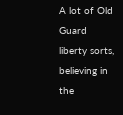A lot of Old Guard liberty sorts, believing in the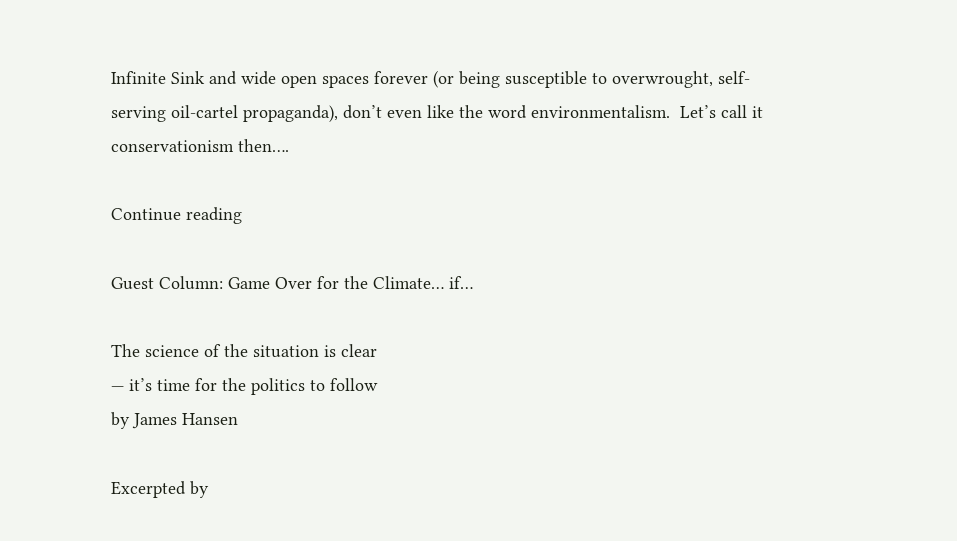Infinite Sink and wide open spaces forever (or being susceptible to overwrought, self-serving oil-cartel propaganda), don’t even like the word environmentalism.  Let’s call it conservationism then….

Continue reading

Guest Column: Game Over for the Climate… if…

The science of the situation is clear
— it’s time for the politics to follow
by James Hansen

Excerpted by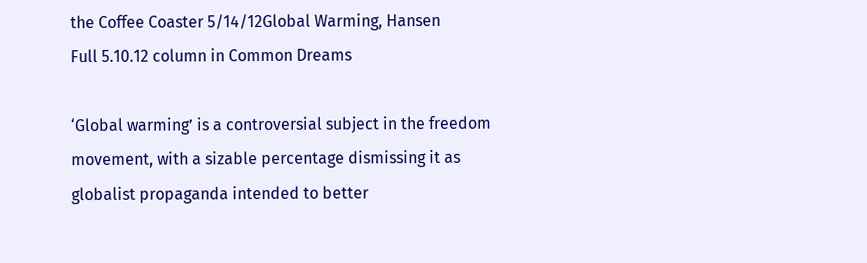the Coffee Coaster 5/14/12Global Warming, Hansen
Full 5.10.12 column in Common Dreams

‘Global warming’ is a controversial subject in the freedom movement, with a sizable percentage dismissing it as globalist propaganda intended to better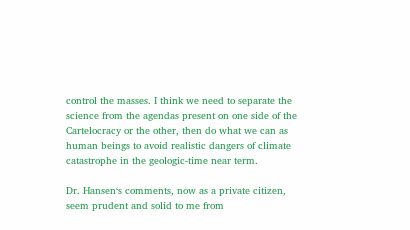control the masses. I think we need to separate the science from the agendas present on one side of the Cartelocracy or the other, then do what we can as human beings to avoid realistic dangers of climate catastrophe in the geologic-time near term.

Dr. Hansen‘s comments, now as a private citizen, seem prudent and solid to me from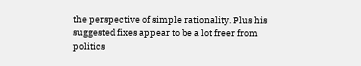the perspective of simple rationality. Plus his suggested fixes appear to be a lot freer from politics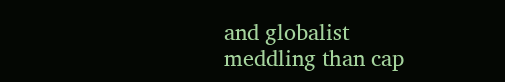and globalist meddling than cap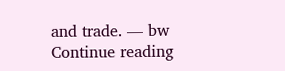and trade. — bw Continue reading